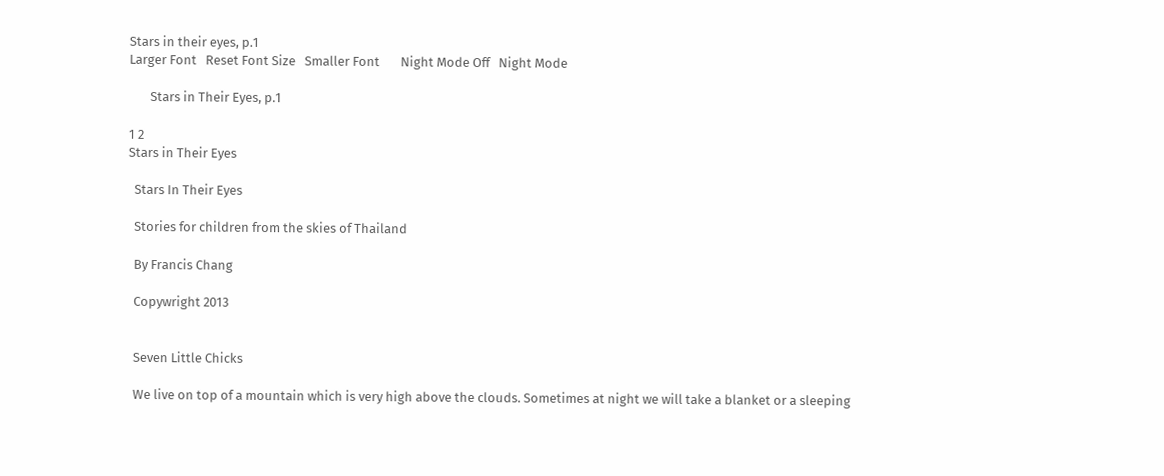Stars in their eyes, p.1
Larger Font   Reset Font Size   Smaller Font       Night Mode Off   Night Mode

       Stars in Their Eyes, p.1

1 2
Stars in Their Eyes

  Stars In Their Eyes

  Stories for children from the skies of Thailand

  By Francis Chang

  Copywright 2013


  Seven Little Chicks

  We live on top of a mountain which is very high above the clouds. Sometimes at night we will take a blanket or a sleeping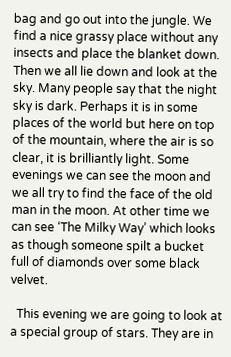bag and go out into the jungle. We find a nice grassy place without any insects and place the blanket down. Then we all lie down and look at the sky. Many people say that the night sky is dark. Perhaps it is in some places of the world but here on top of the mountain, where the air is so clear, it is brilliantly light. Some evenings we can see the moon and we all try to find the face of the old man in the moon. At other time we can see ‘The Milky Way’ which looks as though someone spilt a bucket full of diamonds over some black velvet.

  This evening we are going to look at a special group of stars. They are in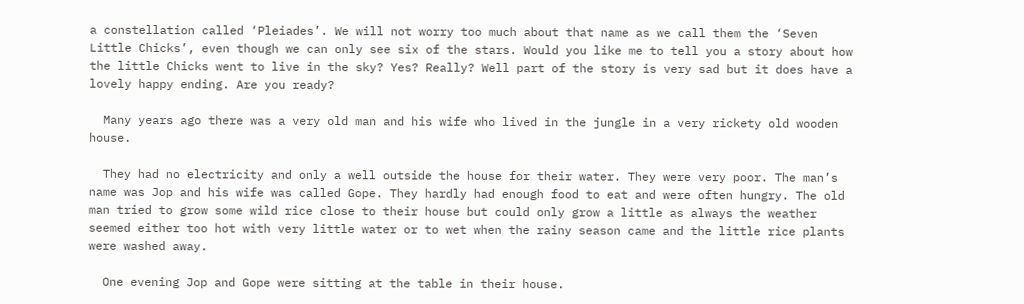a constellation called ‘Pleiades’. We will not worry too much about that name as we call them the ‘Seven Little Chicks’, even though we can only see six of the stars. Would you like me to tell you a story about how the little Chicks went to live in the sky? Yes? Really? Well part of the story is very sad but it does have a lovely happy ending. Are you ready?

  Many years ago there was a very old man and his wife who lived in the jungle in a very rickety old wooden house.

  They had no electricity and only a well outside the house for their water. They were very poor. The man’s name was Jop and his wife was called Gope. They hardly had enough food to eat and were often hungry. The old man tried to grow some wild rice close to their house but could only grow a little as always the weather seemed either too hot with very little water or to wet when the rainy season came and the little rice plants were washed away.

  One evening Jop and Gope were sitting at the table in their house.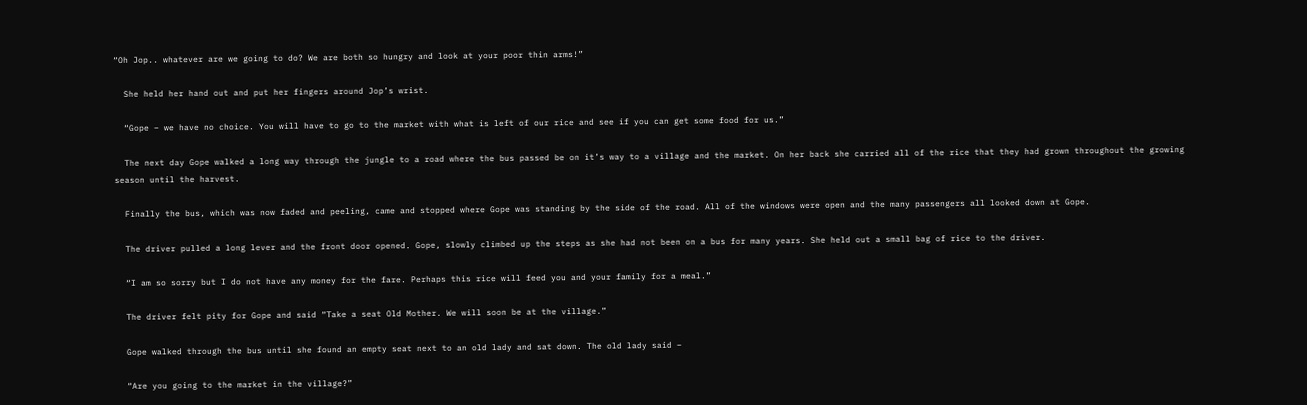“Oh Jop.. whatever are we going to do? We are both so hungry and look at your poor thin arms!”

  She held her hand out and put her fingers around Jop’s wrist.

  “Gope – we have no choice. You will have to go to the market with what is left of our rice and see if you can get some food for us.”

  The next day Gope walked a long way through the jungle to a road where the bus passed be on it’s way to a village and the market. On her back she carried all of the rice that they had grown throughout the growing season until the harvest.

  Finally the bus, which was now faded and peeling, came and stopped where Gope was standing by the side of the road. All of the windows were open and the many passengers all looked down at Gope.

  The driver pulled a long lever and the front door opened. Gope, slowly climbed up the steps as she had not been on a bus for many years. She held out a small bag of rice to the driver.

  “I am so sorry but I do not have any money for the fare. Perhaps this rice will feed you and your family for a meal.”

  The driver felt pity for Gope and said “Take a seat Old Mother. We will soon be at the village.”

  Gope walked through the bus until she found an empty seat next to an old lady and sat down. The old lady said –

  “Are you going to the market in the village?”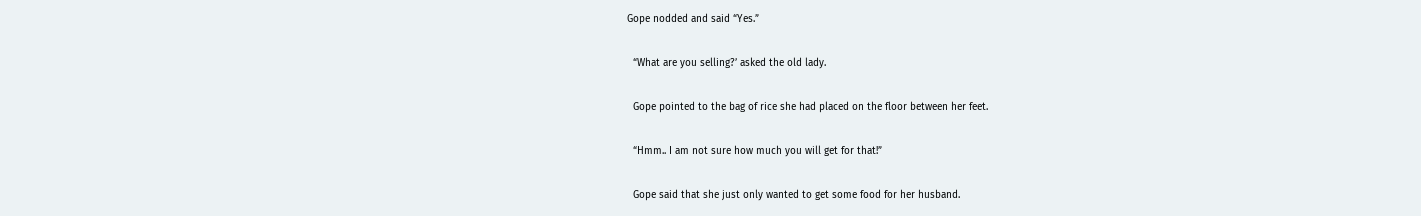Gope nodded and said “Yes.”

  “What are you selling?’ asked the old lady.

  Gope pointed to the bag of rice she had placed on the floor between her feet.

  “Hmm.. I am not sure how much you will get for that!”

  Gope said that she just only wanted to get some food for her husband.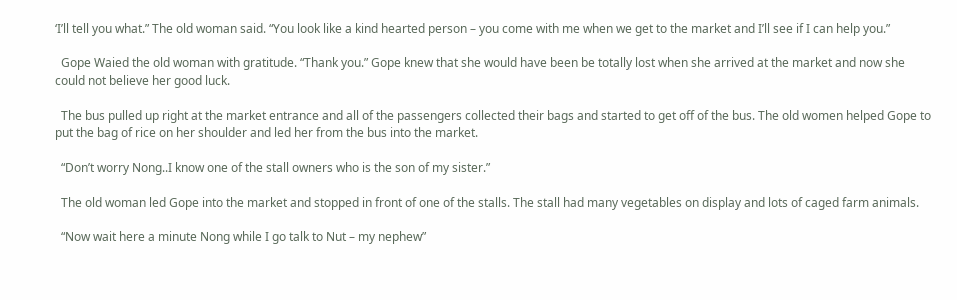‘I’ll tell you what.” The old woman said. “You look like a kind hearted person – you come with me when we get to the market and I’ll see if I can help you.”

  Gope Waied the old woman with gratitude. “Thank you.” Gope knew that she would have been be totally lost when she arrived at the market and now she could not believe her good luck.

  The bus pulled up right at the market entrance and all of the passengers collected their bags and started to get off of the bus. The old women helped Gope to put the bag of rice on her shoulder and led her from the bus into the market.

  “Don’t worry Nong..I know one of the stall owners who is the son of my sister.”

  The old woman led Gope into the market and stopped in front of one of the stalls. The stall had many vegetables on display and lots of caged farm animals.

  “Now wait here a minute Nong while I go talk to Nut – my nephew”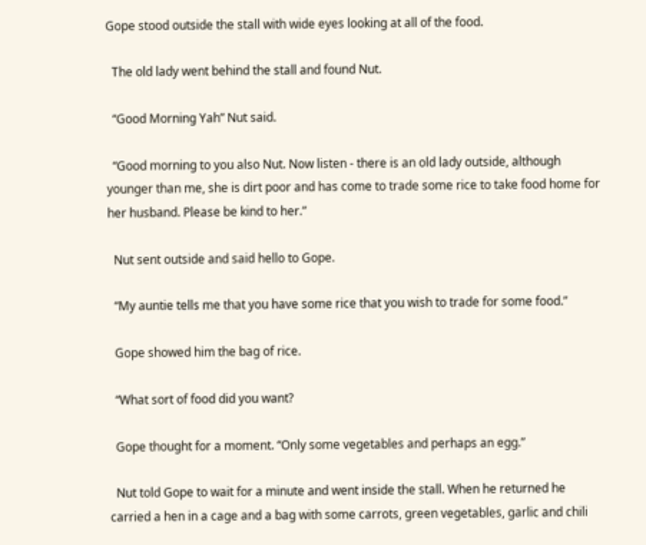Gope stood outside the stall with wide eyes looking at all of the food.

  The old lady went behind the stall and found Nut.

  “Good Morning Yah” Nut said.

  “Good morning to you also Nut. Now listen - there is an old lady outside, although younger than me, she is dirt poor and has come to trade some rice to take food home for her husband. Please be kind to her.”

  Nut sent outside and said hello to Gope.

  “My auntie tells me that you have some rice that you wish to trade for some food.”

  Gope showed him the bag of rice.

  “What sort of food did you want?

  Gope thought for a moment. “Only some vegetables and perhaps an egg.”

  Nut told Gope to wait for a minute and went inside the stall. When he returned he carried a hen in a cage and a bag with some carrots, green vegetables, garlic and chili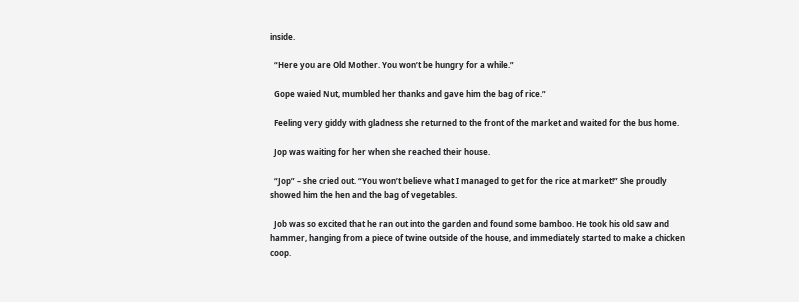inside.

  “Here you are Old Mother. You won’t be hungry for a while.”

  Gope waied Nut, mumbled her thanks and gave him the bag of rice.”

  Feeling very giddy with gladness she returned to the front of the market and waited for the bus home.

  Jop was waiting for her when she reached their house.

  “Jop” – she cried out. “You won’t believe what I managed to get for the rice at market!” She proudly showed him the hen and the bag of vegetables.

  Job was so excited that he ran out into the garden and found some bamboo. He took his old saw and hammer, hanging from a piece of twine outside of the house, and immediately started to make a chicken coop.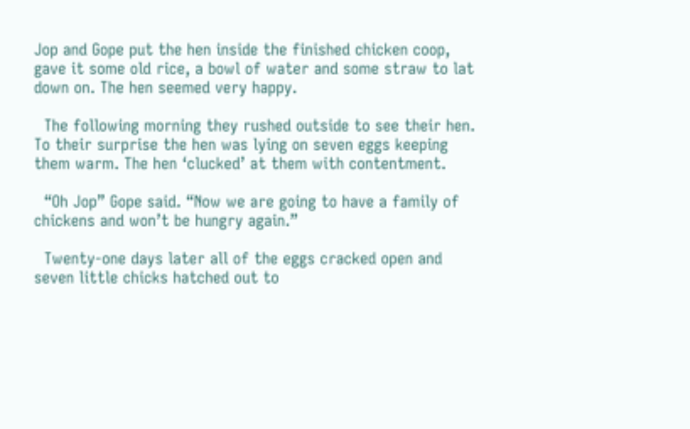Jop and Gope put the hen inside the finished chicken coop, gave it some old rice, a bowl of water and some straw to lat down on. The hen seemed very happy.

  The following morning they rushed outside to see their hen. To their surprise the hen was lying on seven eggs keeping them warm. The hen ‘clucked’ at them with contentment.

  “Oh Jop” Gope said. “Now we are going to have a family of chickens and won’t be hungry again.”

  Twenty-one days later all of the eggs cracked open and seven little chicks hatched out to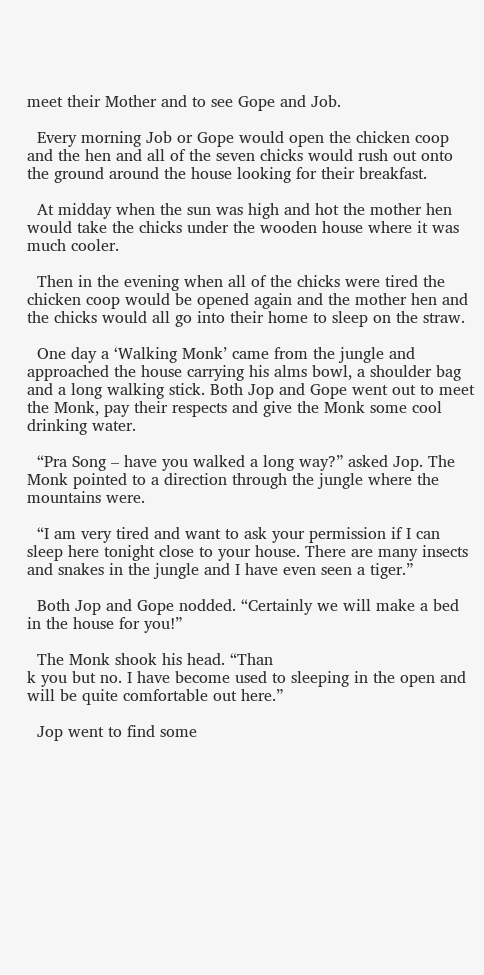meet their Mother and to see Gope and Job.

  Every morning Job or Gope would open the chicken coop and the hen and all of the seven chicks would rush out onto the ground around the house looking for their breakfast.

  At midday when the sun was high and hot the mother hen would take the chicks under the wooden house where it was much cooler.

  Then in the evening when all of the chicks were tired the chicken coop would be opened again and the mother hen and the chicks would all go into their home to sleep on the straw.

  One day a ‘Walking Monk’ came from the jungle and approached the house carrying his alms bowl, a shoulder bag and a long walking stick. Both Jop and Gope went out to meet the Monk, pay their respects and give the Monk some cool drinking water.

  “Pra Song – have you walked a long way?” asked Jop. The Monk pointed to a direction through the jungle where the mountains were.

  “I am very tired and want to ask your permission if I can sleep here tonight close to your house. There are many insects and snakes in the jungle and I have even seen a tiger.”

  Both Jop and Gope nodded. “Certainly we will make a bed in the house for you!”

  The Monk shook his head. “Than
k you but no. I have become used to sleeping in the open and will be quite comfortable out here.”

  Jop went to find some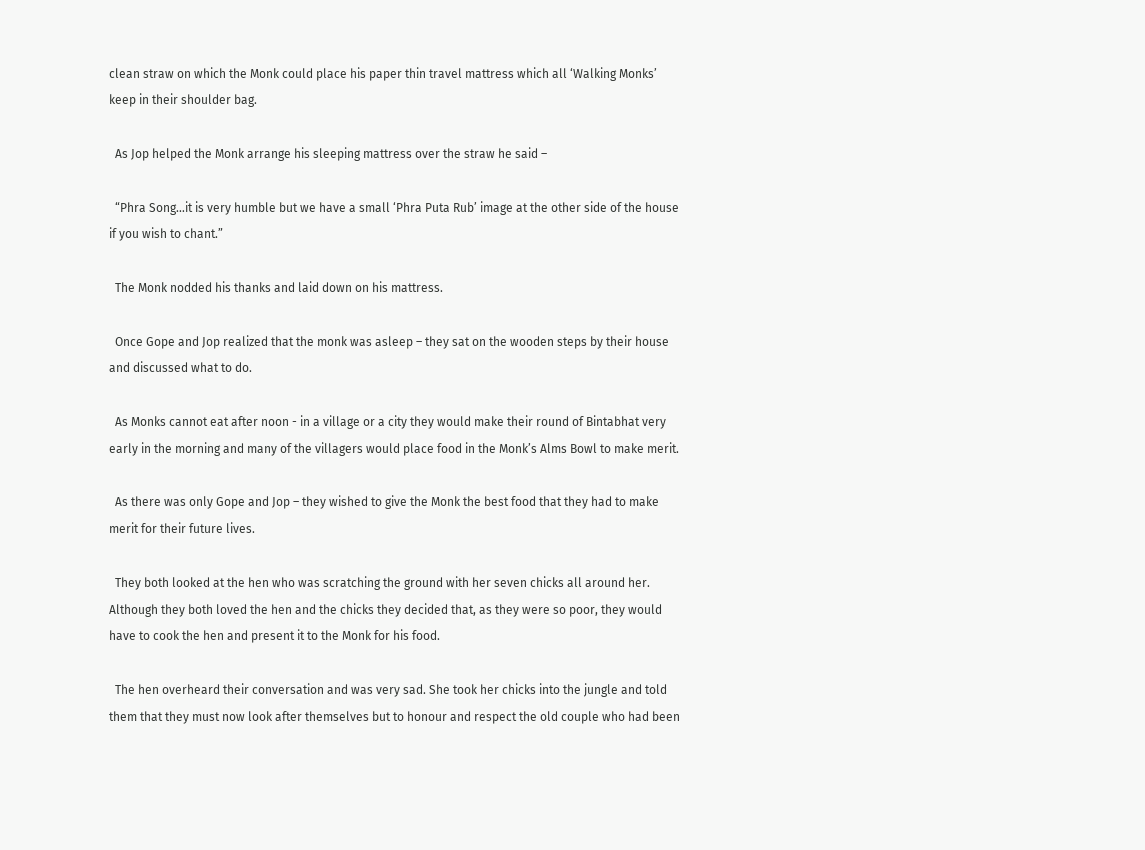clean straw on which the Monk could place his paper thin travel mattress which all ‘Walking Monks’ keep in their shoulder bag.

  As Jop helped the Monk arrange his sleeping mattress over the straw he said –

  “Phra Song…it is very humble but we have a small ‘Phra Puta Rub’ image at the other side of the house if you wish to chant.”

  The Monk nodded his thanks and laid down on his mattress.

  Once Gope and Jop realized that the monk was asleep – they sat on the wooden steps by their house and discussed what to do.

  As Monks cannot eat after noon - in a village or a city they would make their round of Bintabhat very early in the morning and many of the villagers would place food in the Monk’s Alms Bowl to make merit.

  As there was only Gope and Jop – they wished to give the Monk the best food that they had to make merit for their future lives.

  They both looked at the hen who was scratching the ground with her seven chicks all around her. Although they both loved the hen and the chicks they decided that, as they were so poor, they would have to cook the hen and present it to the Monk for his food.

  The hen overheard their conversation and was very sad. She took her chicks into the jungle and told them that they must now look after themselves but to honour and respect the old couple who had been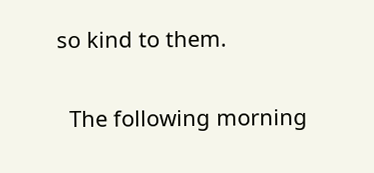so kind to them.

  The following morning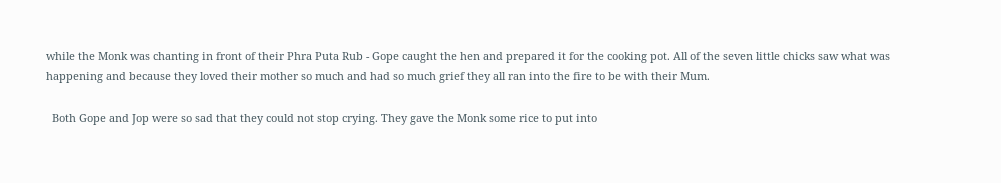while the Monk was chanting in front of their Phra Puta Rub - Gope caught the hen and prepared it for the cooking pot. All of the seven little chicks saw what was happening and because they loved their mother so much and had so much grief they all ran into the fire to be with their Mum.

  Both Gope and Jop were so sad that they could not stop crying. They gave the Monk some rice to put into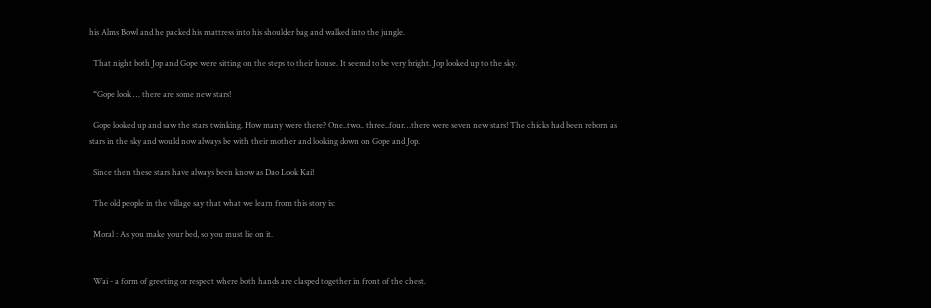his Alms Bowl and he packed his mattress into his shoulder bag and walked into the jungle.

  That night both Jop and Gope were sitting on the steps to their house. It seemd to be very bright. Jop looked up to the sky.

  “Gope look … there are some new stars!

  Gope looked up and saw the stars twinking. How many were there? One..two.. three..four…there were seven new stars! The chicks had been reborn as stars in the sky and would now always be with their mother and looking down on Gope and Jop.

  Since then these stars have always been know as Dao Look Kai!

  The old people in the village say that what we learn from this story is:

  Moral : As you make your bed, so you must lie on it.


  Wai - a form of greeting or respect where both hands are clasped together in front of the chest.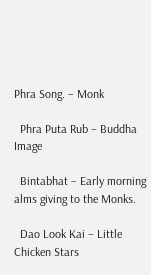Phra Song. – Monk

  Phra Puta Rub – Buddha Image

  Bintabhat – Early morning alms giving to the Monks.

  Dao Look Kai – Little Chicken Stars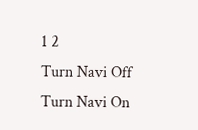1 2
Turn Navi Off
Turn Navi On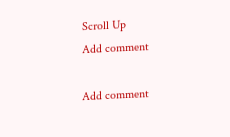Scroll Up
Add comment

Add comment